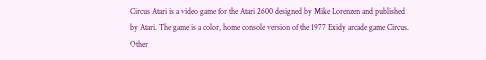Circus Atari is a video game for the Atari 2600 designed by Mike Lorenzen and published by Atari. The game is a color, home console version of the 1977 Exidy arcade game Circus. Other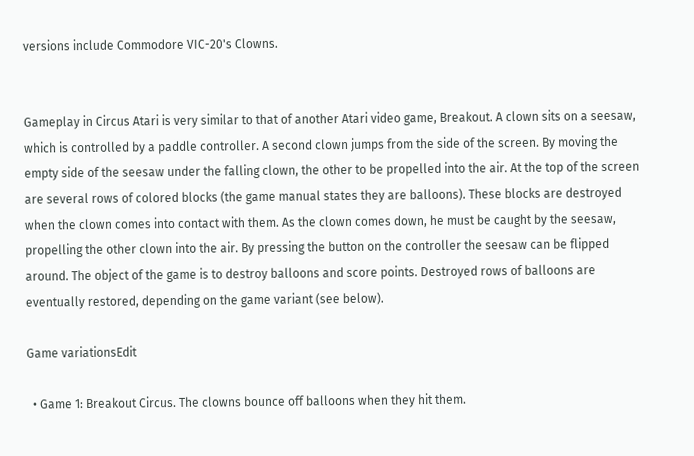versions include Commodore VIC-20's Clowns.


Gameplay in Circus Atari is very similar to that of another Atari video game, Breakout. A clown sits on a seesaw, which is controlled by a paddle controller. A second clown jumps from the side of the screen. By moving the empty side of the seesaw under the falling clown, the other to be propelled into the air. At the top of the screen are several rows of colored blocks (the game manual states they are balloons). These blocks are destroyed when the clown comes into contact with them. As the clown comes down, he must be caught by the seesaw, propelling the other clown into the air. By pressing the button on the controller the seesaw can be flipped around. The object of the game is to destroy balloons and score points. Destroyed rows of balloons are eventually restored, depending on the game variant (see below).

Game variationsEdit

  • Game 1: Breakout Circus. The clowns bounce off balloons when they hit them.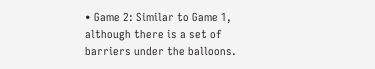• Game 2: Similar to Game 1, although there is a set of barriers under the balloons.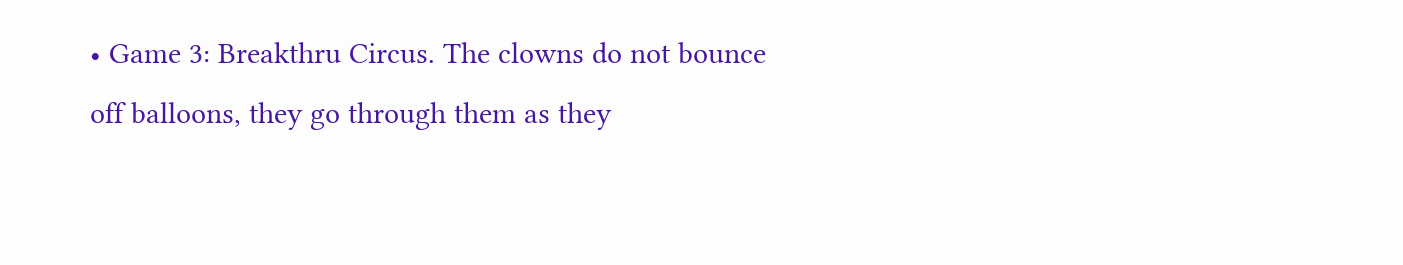• Game 3: Breakthru Circus. The clowns do not bounce off balloons, they go through them as they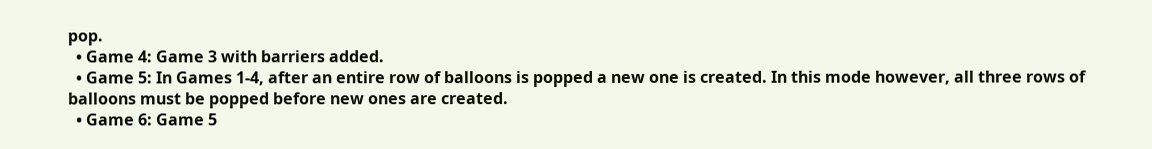pop.
  • Game 4: Game 3 with barriers added.
  • Game 5: In Games 1-4, after an entire row of balloons is popped a new one is created. In this mode however, all three rows of balloons must be popped before new ones are created.
  • Game 6: Game 5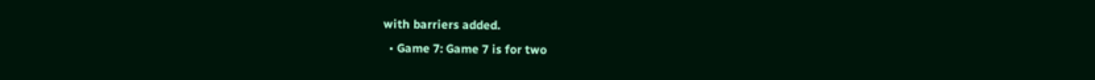with barriers added.
  • Game 7: Game 7 is for two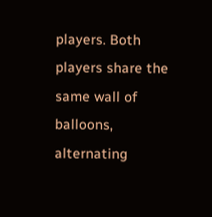players. Both players share the same wall of balloons, alternating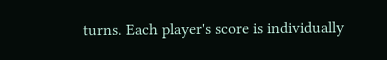turns. Each player's score is individually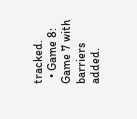tracked.
  • Game 8: Game 7 with barriers added.